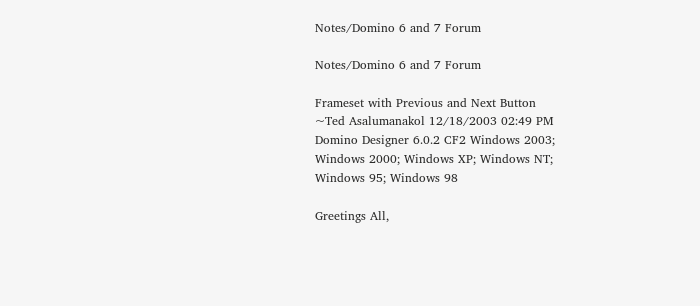Notes/Domino 6 and 7 Forum

Notes/Domino 6 and 7 Forum

Frameset with Previous and Next Button
~Ted Asalumanakol 12/18/2003 02:49 PM
Domino Designer 6.0.2 CF2 Windows 2003; Windows 2000; Windows XP; Windows NT; Windows 95; Windows 98

Greetings All,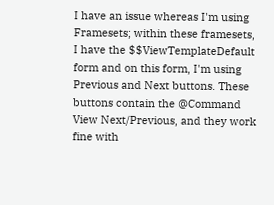I have an issue whereas I'm using Framesets; within these framesets, I have the $$ViewTemplateDefault form and on this form, I'm using Previous and Next buttons. These buttons contain the @Command View Next/Previous, and they work fine with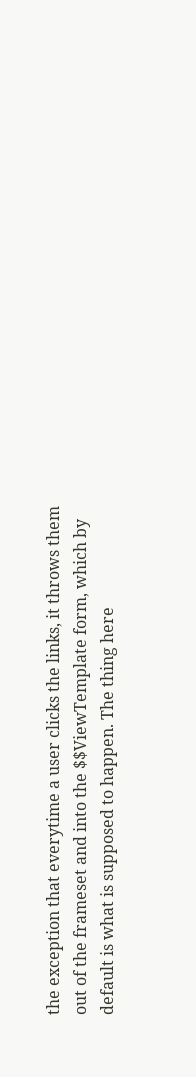the exception that everytime a user clicks the links, it throws them out of the frameset and into the $$ViewTemplate form, which by default is what is supposed to happen. The thing here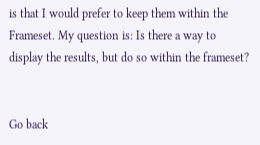is that I would prefer to keep them within the Frameset. My question is: Is there a way to display the results, but do so within the frameset?


Go back